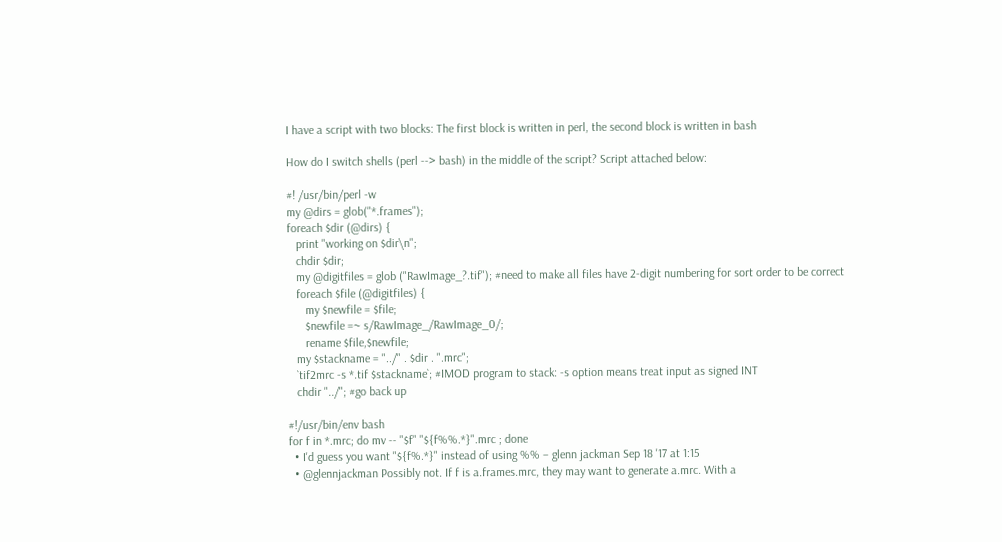I have a script with two blocks: The first block is written in perl, the second block is written in bash

How do I switch shells (perl --> bash) in the middle of the script? Script attached below:

#! /usr/bin/perl -w
my @dirs = glob("*.frames");
foreach $dir (@dirs) {
   print "working on $dir\n";
   chdir $dir;
   my @digitfiles = glob ("RawImage_?.tif"); #need to make all files have 2-digit numbering for sort order to be correct
   foreach $file (@digitfiles) {
      my $newfile = $file;
      $newfile =~ s/RawImage_/RawImage_0/;
      rename $file,$newfile;
   my $stackname = "../" . $dir . ".mrc";
   `tif2mrc -s *.tif $stackname`; #IMOD program to stack: -s option means treat input as signed INT
   chdir "../"; #go back up

#!/usr/bin/env bash
for f in *.mrc; do mv -- "$f" "${f%%.*}".mrc ; done
  • I'd guess you want "${f%.*}" instead of using %% – glenn jackman Sep 18 '17 at 1:15
  • @glennjackman Possibly not. If f is a.frames.mrc, they may want to generate a.mrc. With a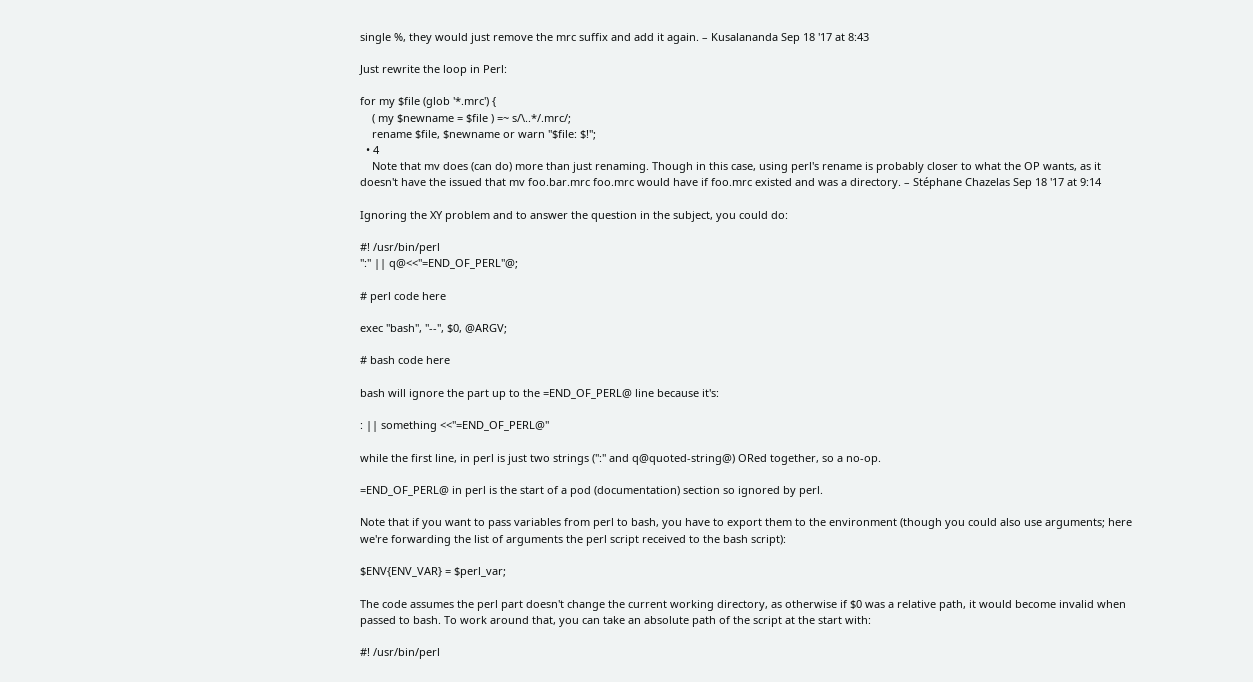single %, they would just remove the mrc suffix and add it again. – Kusalananda Sep 18 '17 at 8:43

Just rewrite the loop in Perl:

for my $file (glob '*.mrc') {
    ( my $newname = $file ) =~ s/\..*/.mrc/;
    rename $file, $newname or warn "$file: $!";
  • 4
    Note that mv does (can do) more than just renaming. Though in this case, using perl's rename is probably closer to what the OP wants, as it doesn't have the issued that mv foo.bar.mrc foo.mrc would have if foo.mrc existed and was a directory. – Stéphane Chazelas Sep 18 '17 at 9:14

Ignoring the XY problem and to answer the question in the subject, you could do:

#! /usr/bin/perl
":" || q@<<"=END_OF_PERL"@;

# perl code here

exec "bash", "--", $0, @ARGV;

# bash code here

bash will ignore the part up to the =END_OF_PERL@ line because it's:

: || something <<"=END_OF_PERL@"

while the first line, in perl is just two strings (":" and q@quoted-string@) ORed together, so a no-op.

=END_OF_PERL@ in perl is the start of a pod (documentation) section so ignored by perl.

Note that if you want to pass variables from perl to bash, you have to export them to the environment (though you could also use arguments; here we're forwarding the list of arguments the perl script received to the bash script):

$ENV{ENV_VAR} = $perl_var;

The code assumes the perl part doesn't change the current working directory, as otherwise if $0 was a relative path, it would become invalid when passed to bash. To work around that, you can take an absolute path of the script at the start with:

#! /usr/bin/perl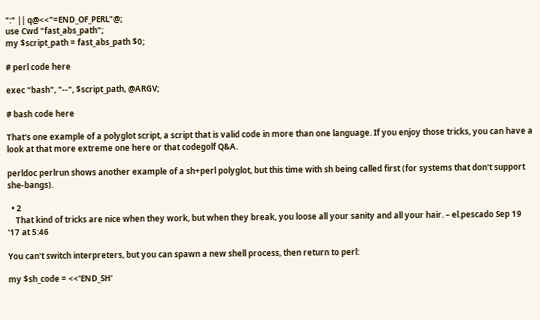":" || q@<<"=END_OF_PERL"@;
use Cwd "fast_abs_path";
my $script_path = fast_abs_path $0;

# perl code here

exec "bash", "--", $script_path, @ARGV;

# bash code here

That's one example of a polyglot script, a script that is valid code in more than one language. If you enjoy those tricks, you can have a look at that more extreme one here or that codegolf Q&A.

perldoc perlrun shows another example of a sh+perl polyglot, but this time with sh being called first (for systems that don't support she-bangs).

  • 2
    That kind of tricks are nice when they work, but when they break, you loose all your sanity and all your hair. – el.pescado Sep 19 '17 at 5:46

You can't switch interpreters, but you can spawn a new shell process, then return to perl:

my $sh_code = <<'END_SH'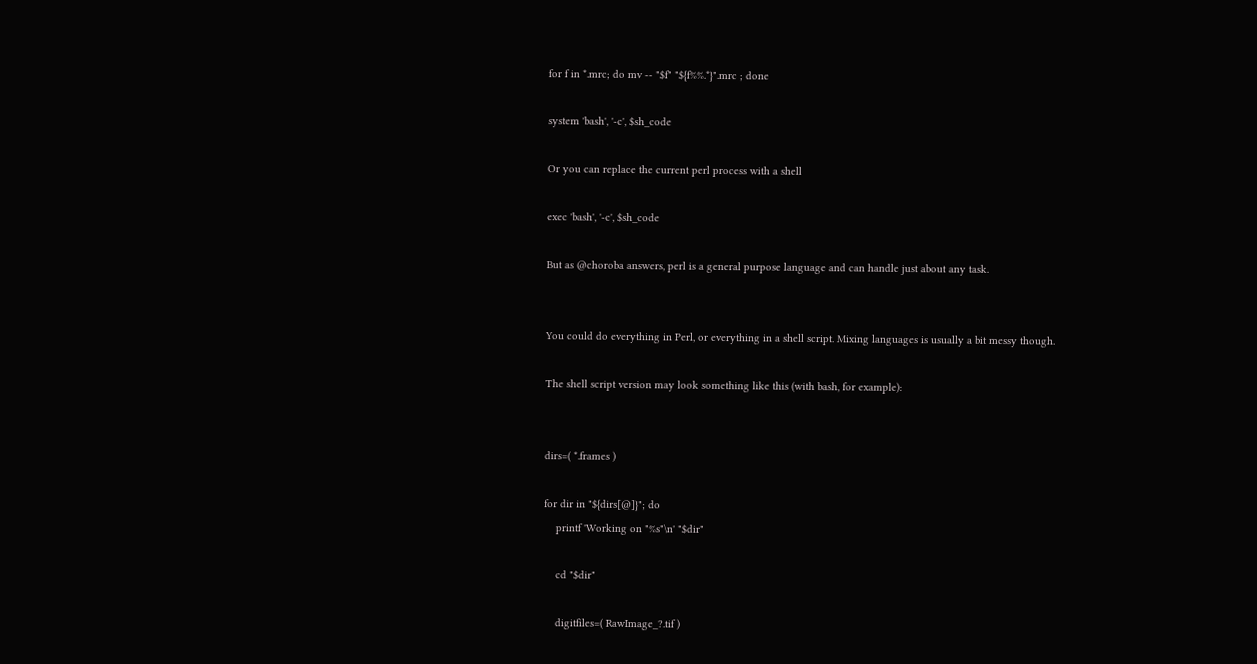for f in *.mrc; do mv -- "$f" "${f%%.*}".mrc ; done

system 'bash', '-c', $sh_code

Or you can replace the current perl process with a shell

exec 'bash', '-c', $sh_code

But as @choroba answers, perl is a general purpose language and can handle just about any task.


You could do everything in Perl, or everything in a shell script. Mixing languages is usually a bit messy though.

The shell script version may look something like this (with bash, for example):


dirs=( *.frames )

for dir in "${dirs[@]}"; do
    printf 'Working on "%s"\n' "$dir"

    cd "$dir"

    digitfiles=( RawImage_?.tif )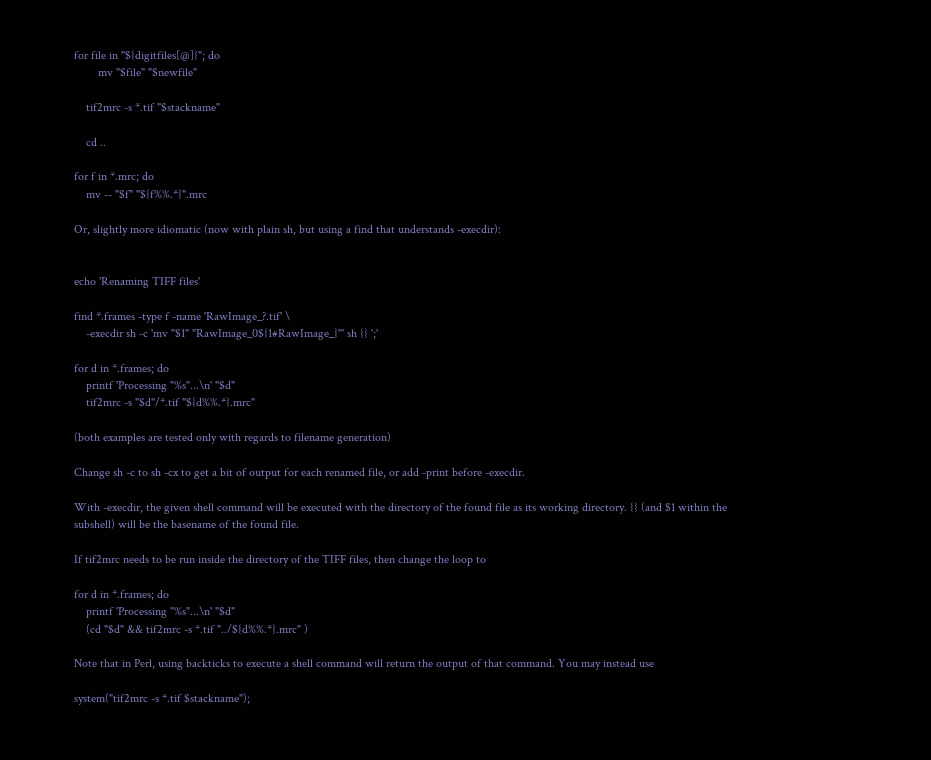for file in "${digitfiles[@]}"; do
        mv "$file" "$newfile"

    tif2mrc -s *.tif "$stackname"

    cd ..

for f in *.mrc; do
    mv -- "$f" "${f%%.*}".mrc

Or, slightly more idiomatic (now with plain sh, but using a find that understands -execdir):


echo 'Renaming TIFF files'

find *.frames -type f -name 'RawImage_?.tif' \
    -execdir sh -c 'mv "$1" "RawImage_0${1#RawImage_}"' sh {} ';'

for d in *.frames; do
    printf 'Processing "%s"...\n' "$d"
    tif2mrc -s "$d"/*.tif "${d%%.*}.mrc"

(both examples are tested only with regards to filename generation)

Change sh -c to sh -cx to get a bit of output for each renamed file, or add -print before -execdir.

With -execdir, the given shell command will be executed with the directory of the found file as its working directory. {} (and $1 within the subshell) will be the basename of the found file.

If tif2mrc needs to be run inside the directory of the TIFF files, then change the loop to

for d in *.frames; do
    printf 'Processing "%s"...\n' "$d"
    (cd "$d" && tif2mrc -s *.tif "../${d%%.*}.mrc" )

Note that in Perl, using backticks to execute a shell command will return the output of that command. You may instead use

system("tif2mrc -s *.tif $stackname");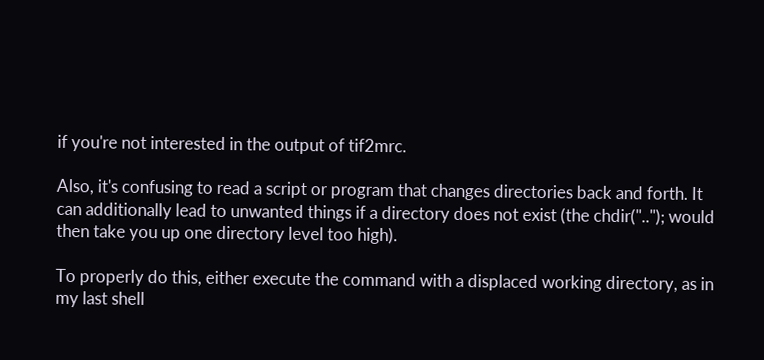if you're not interested in the output of tif2mrc.

Also, it's confusing to read a script or program that changes directories back and forth. It can additionally lead to unwanted things if a directory does not exist (the chdir(".."); would then take you up one directory level too high).

To properly do this, either execute the command with a displaced working directory, as in my last shell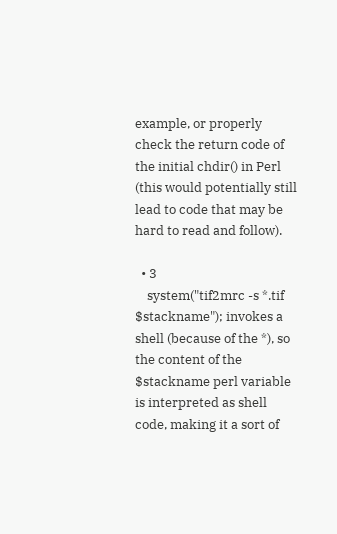example, or properly check the return code of the initial chdir() in Perl (this would potentially still lead to code that may be hard to read and follow).

  • 3
    system("tif2mrc -s *.tif $stackname"); invokes a shell (because of the *), so the content of the $stackname perl variable is interpreted as shell code, making it a sort of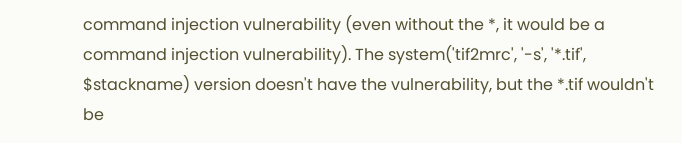command injection vulnerability (even without the *, it would be a command injection vulnerability). The system('tif2mrc', '-s', '*.tif', $stackname) version doesn't have the vulnerability, but the *.tif wouldn't be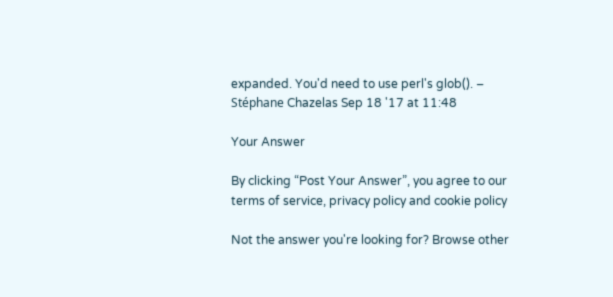expanded. You'd need to use perl's glob(). – Stéphane Chazelas Sep 18 '17 at 11:48

Your Answer

By clicking “Post Your Answer”, you agree to our terms of service, privacy policy and cookie policy

Not the answer you're looking for? Browse other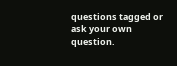questions tagged or ask your own question.